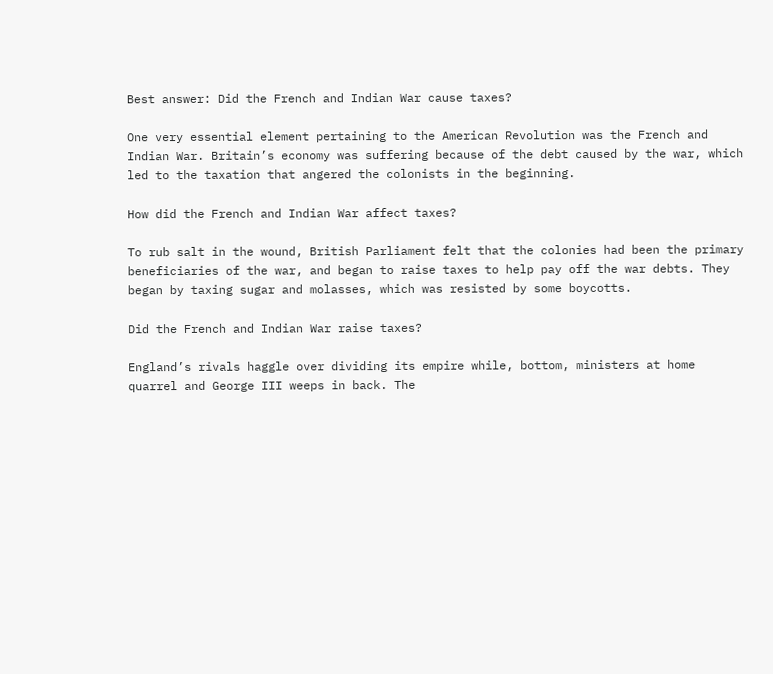Best answer: Did the French and Indian War cause taxes?

One very essential element pertaining to the American Revolution was the French and Indian War. Britain’s economy was suffering because of the debt caused by the war, which led to the taxation that angered the colonists in the beginning.

How did the French and Indian War affect taxes?

To rub salt in the wound, British Parliament felt that the colonies had been the primary beneficiaries of the war, and began to raise taxes to help pay off the war debts. They began by taxing sugar and molasses, which was resisted by some boycotts.

Did the French and Indian War raise taxes?

England’s rivals haggle over dividing its empire while, bottom, ministers at home quarrel and George III weeps in back. The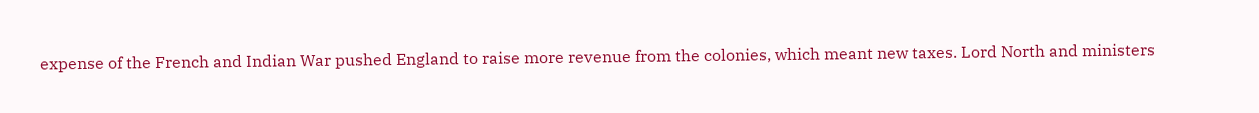expense of the French and Indian War pushed England to raise more revenue from the colonies, which meant new taxes. Lord North and ministers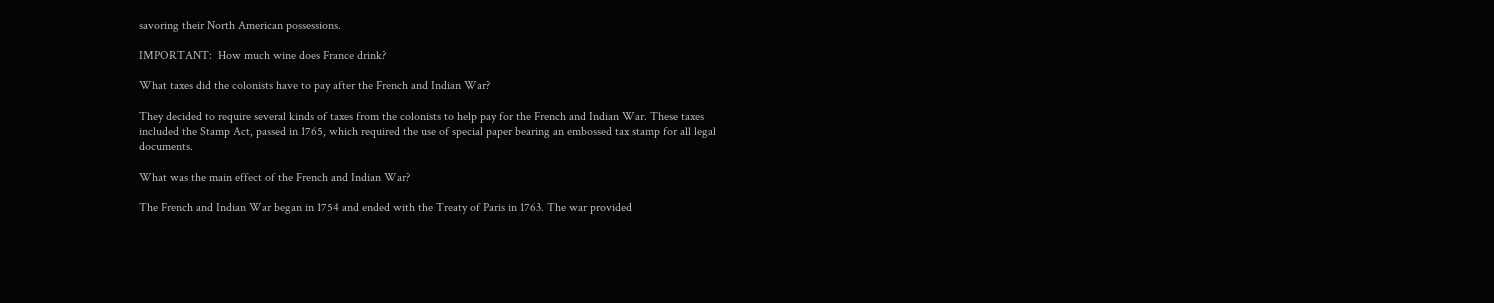savoring their North American possessions.

IMPORTANT:  How much wine does France drink?

What taxes did the colonists have to pay after the French and Indian War?

They decided to require several kinds of taxes from the colonists to help pay for the French and Indian War. These taxes included the Stamp Act, passed in 1765, which required the use of special paper bearing an embossed tax stamp for all legal documents.

What was the main effect of the French and Indian War?

The French and Indian War began in 1754 and ended with the Treaty of Paris in 1763. The war provided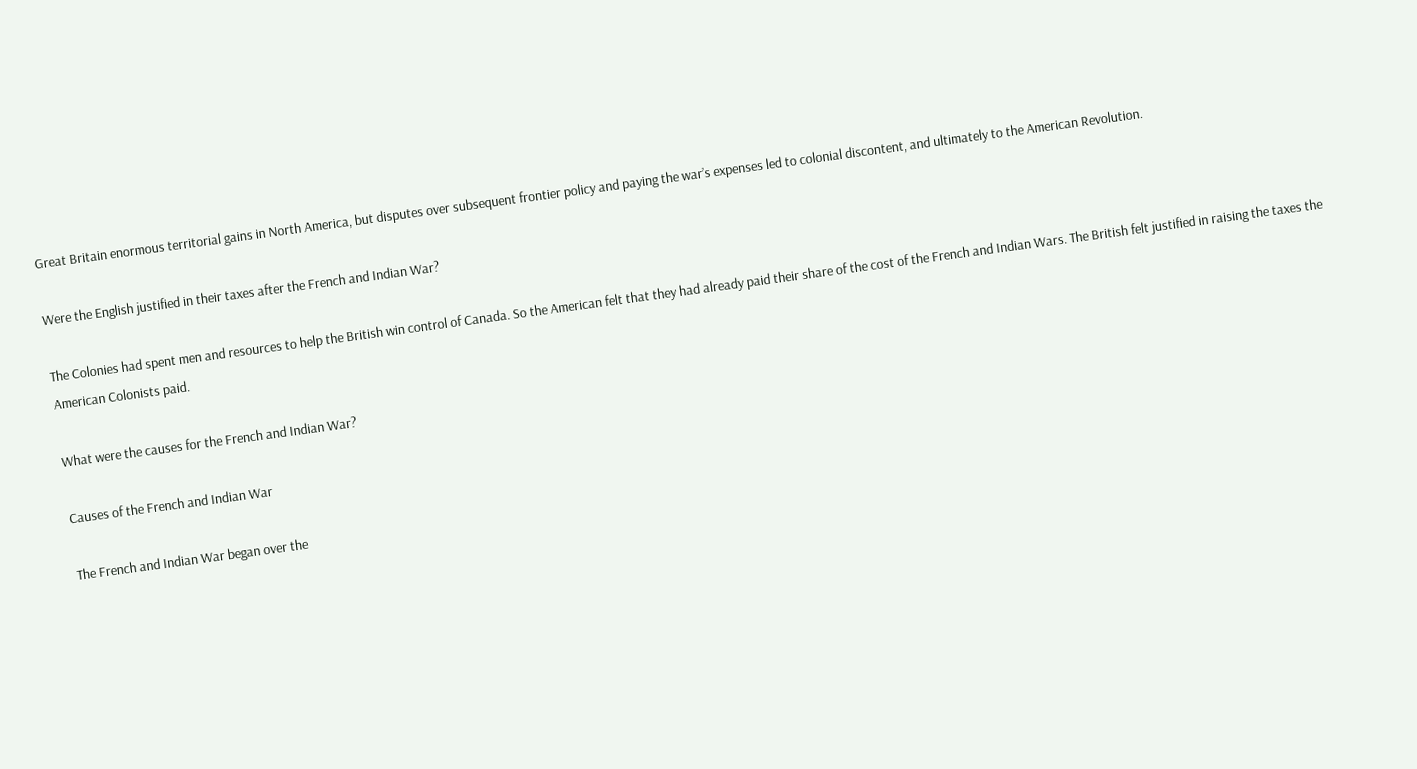Great Britain enormous territorial gains in North America, but disputes over subsequent frontier policy and paying the war’s expenses led to colonial discontent, and ultimately to the American Revolution.

Were the English justified in their taxes after the French and Indian War?

The Colonies had spent men and resources to help the British win control of Canada. So the American felt that they had already paid their share of the cost of the French and Indian Wars. The British felt justified in raising the taxes the American Colonists paid.

What were the causes for the French and Indian War?

Causes of the French and Indian War

The French and Indian War began over the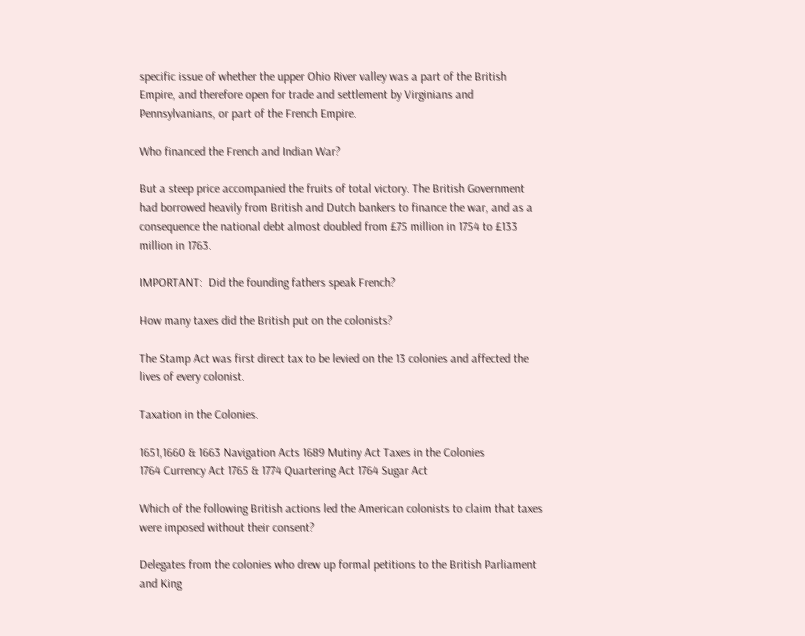specific issue of whether the upper Ohio River valley was a part of the British Empire, and therefore open for trade and settlement by Virginians and Pennsylvanians, or part of the French Empire.

Who financed the French and Indian War?

But a steep price accompanied the fruits of total victory. The British Government had borrowed heavily from British and Dutch bankers to finance the war, and as a consequence the national debt almost doubled from £75 million in 1754 to £133 million in 1763.

IMPORTANT:  Did the founding fathers speak French?

How many taxes did the British put on the colonists?

The Stamp Act was first direct tax to be levied on the 13 colonies and affected the lives of every colonist.

Taxation in the Colonies.

1651,1660 & 1663 Navigation Acts 1689 Mutiny Act Taxes in the Colonies
1764 Currency Act 1765 & 1774 Quartering Act 1764 Sugar Act

Which of the following British actions led the American colonists to claim that taxes were imposed without their consent?

Delegates from the colonies who drew up formal petitions to the British Parliament and King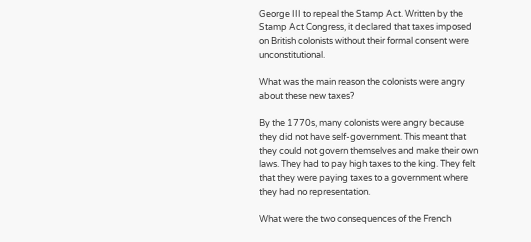George III to repeal the Stamp Act. Written by the Stamp Act Congress, it declared that taxes imposed on British colonists without their formal consent were unconstitutional.

What was the main reason the colonists were angry about these new taxes?

By the 1770s, many colonists were angry because they did not have self-government. This meant that they could not govern themselves and make their own laws. They had to pay high taxes to the king. They felt that they were paying taxes to a government where they had no representation.

What were the two consequences of the French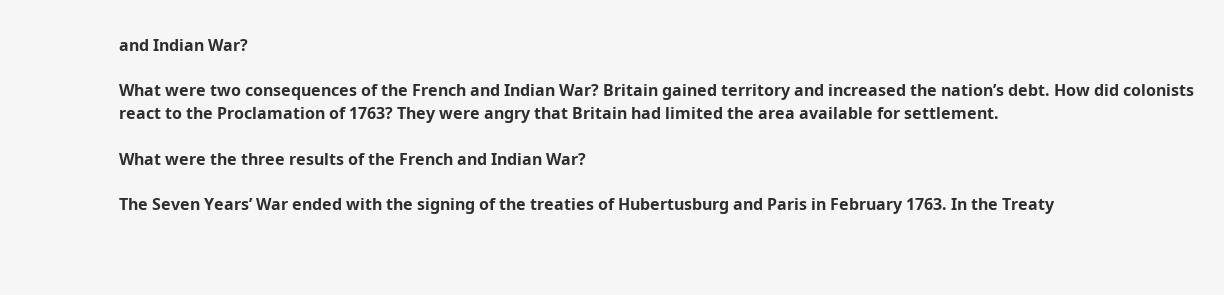and Indian War?

What were two consequences of the French and Indian War? Britain gained territory and increased the nation’s debt. How did colonists react to the Proclamation of 1763? They were angry that Britain had limited the area available for settlement.

What were the three results of the French and Indian War?

The Seven Years’ War ended with the signing of the treaties of Hubertusburg and Paris in February 1763. In the Treaty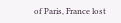of Paris, France lost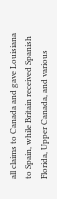all claims to Canada and gave Louisiana to Spain, while Britain received Spanish Florida, Upper Canada, and various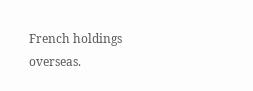French holdings overseas.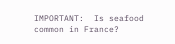IMPORTANT:  Is seafood common in France?